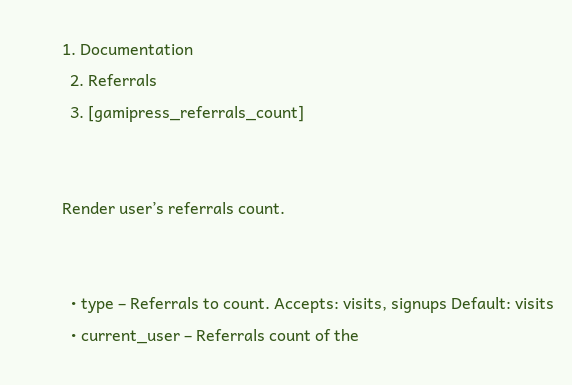1. Documentation
  2. Referrals
  3. [gamipress_referrals_count]


Render user’s referrals count.


  • type – Referrals to count. Accepts: visits, signups Default: visits
  • current_user – Referrals count of the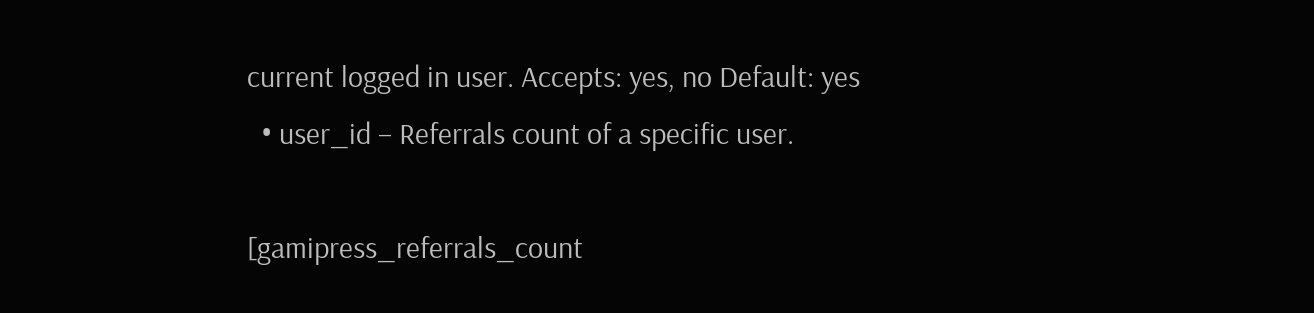current logged in user. Accepts: yes, no Default: yes
  • user_id – Referrals count of a specific user.

[gamipress_referrals_count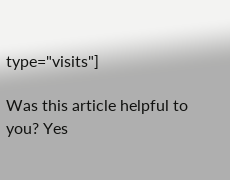type="visits"]

Was this article helpful to you? Yes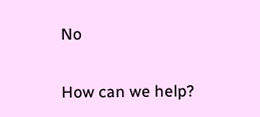No

How can we help?